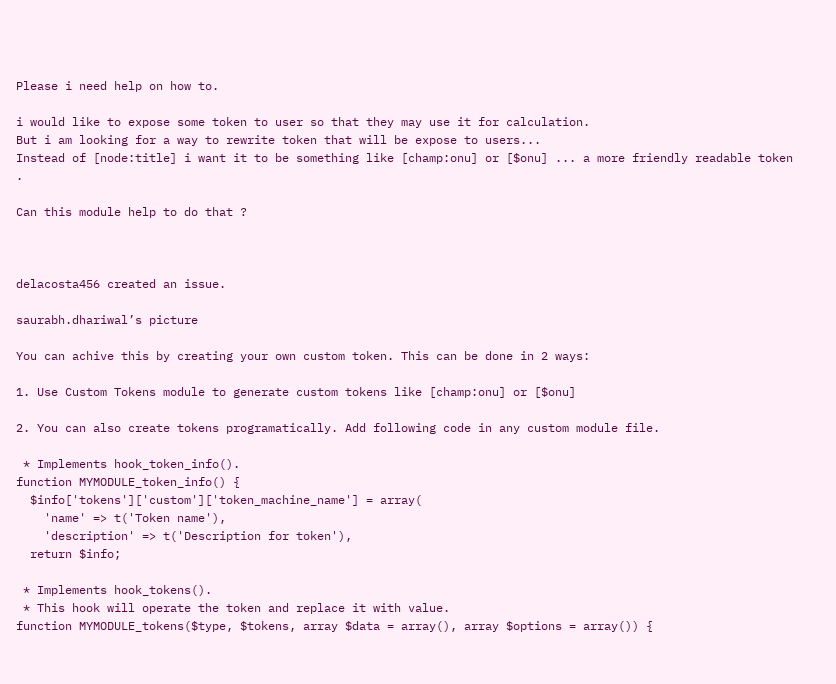Please i need help on how to.

i would like to expose some token to user so that they may use it for calculation.
But i am looking for a way to rewrite token that will be expose to users...
Instead of [node:title] i want it to be something like [champ:onu] or [$onu] ... a more friendly readable token .

Can this module help to do that ?



delacosta456 created an issue.

saurabh.dhariwal’s picture

You can achive this by creating your own custom token. This can be done in 2 ways:

1. Use Custom Tokens module to generate custom tokens like [champ:onu] or [$onu]

2. You can also create tokens programatically. Add following code in any custom module file.

 * Implements hook_token_info().
function MYMODULE_token_info() {
  $info['tokens']['custom']['token_machine_name'] = array(
    'name' => t('Token name'),
    'description' => t('Description for token'),
  return $info;

 * Implements hook_tokens().
 * This hook will operate the token and replace it with value.
function MYMODULE_tokens($type, $tokens, array $data = array(), array $options = array()) {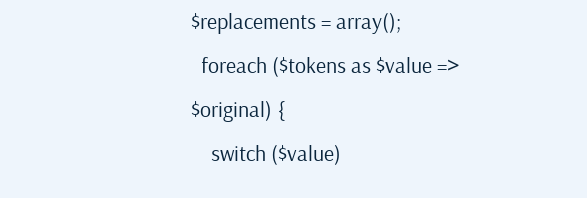$replacements = array();
  foreach ($tokens as $value => $original) {
    switch ($value)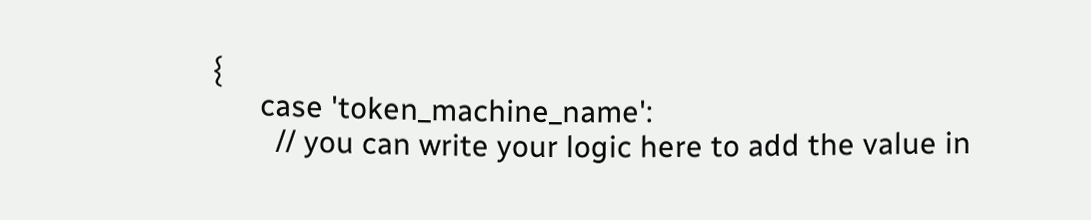{
      case 'token_machine_name':
        // you can write your logic here to add the value in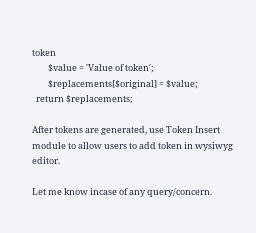token
        $value = 'Value of token';
        $replacements[$original] = $value;
  return $replacements;

After tokens are generated, use Token Insert module to allow users to add token in wysiwyg editor.

Let me know incase of any query/concern.